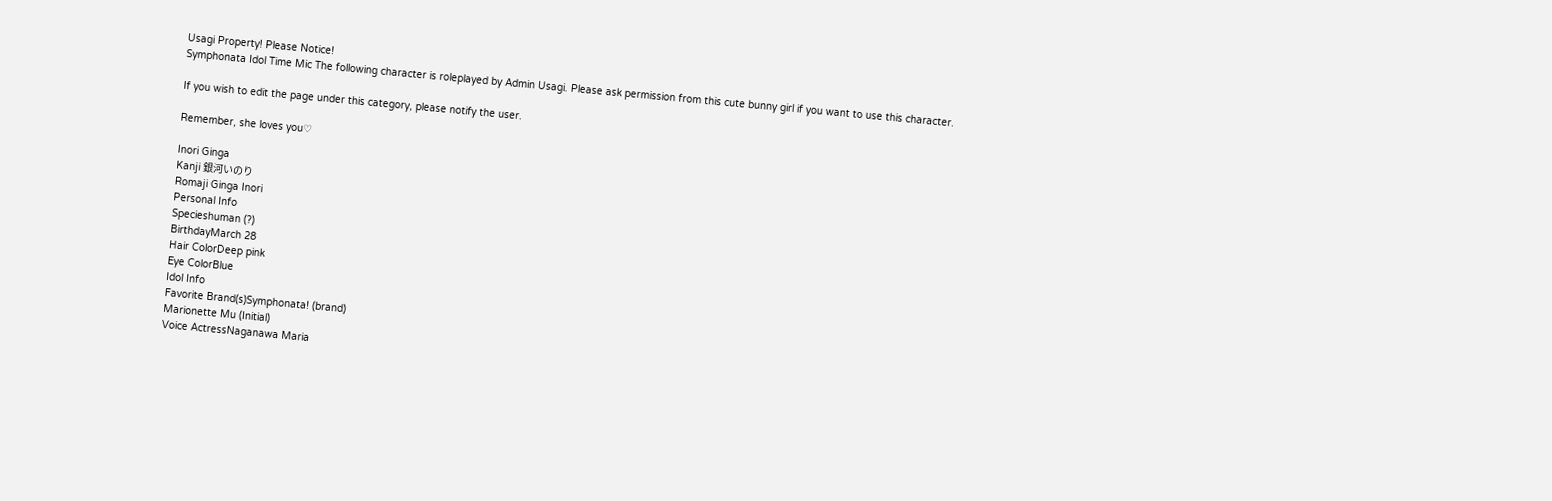Usagi Property! Please Notice!
Symphonata Idol Time Mic The following character is roleplayed by Admin Usagi. Please ask permission from this cute bunny girl if you want to use this character.

If you wish to edit the page under this category, please notify the user.

Remember, she loves you♡

Inori Ginga
Kanji 銀河いのり
Romaji Ginga Inori
Personal Info
Specieshuman (?)
BirthdayMarch 28
Hair ColorDeep pink
Eye ColorBlue
Idol Info
Favorite Brand(s)Symphonata! (brand)
Marionette Mu (Initial)
Voice ActressNaganawa Maria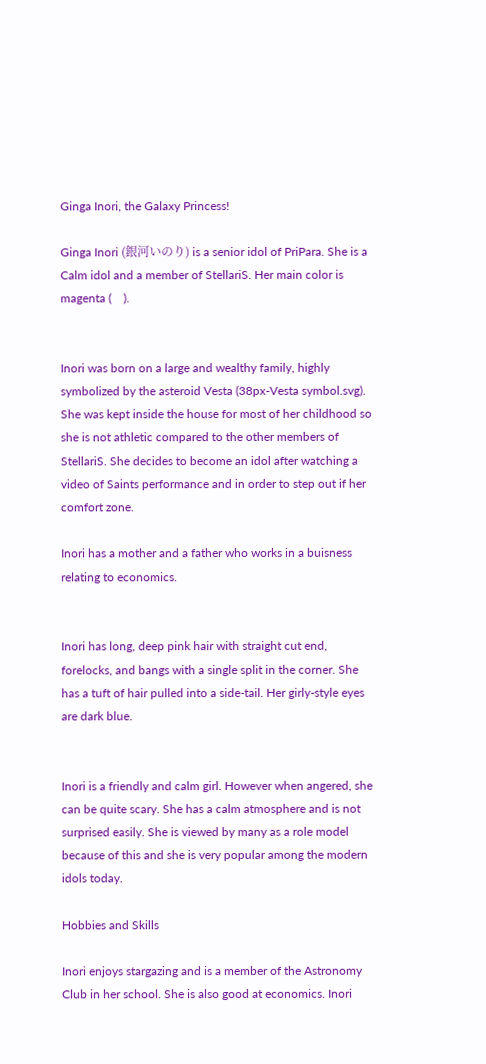Ginga Inori, the Galaxy Princess!

Ginga Inori (銀河いのり) is a senior idol of PriPara. She is a Calm idol and a member of StellariS. Her main color is magenta (    ).


Inori was born on a large and wealthy family, highly symbolized by the asteroid Vesta (38px-Vesta symbol.svg). She was kept inside the house for most of her childhood so she is not athletic compared to the other members of StellariS. She decides to become an idol after watching a video of Saints performance and in order to step out if her comfort zone.

Inori has a mother and a father who works in a buisness relating to economics.


Inori has long, deep pink hair with straight cut end, forelocks, and bangs with a single split in the corner. She has a tuft of hair pulled into a side-tail. Her girly-style eyes are dark blue.


Inori is a friendly and calm girl. However when angered, she can be quite scary. She has a calm atmosphere and is not surprised easily. She is viewed by many as a role model because of this and she is very popular among the modern idols today.

Hobbies and Skills

Inori enjoys stargazing and is a member of the Astronomy Club in her school. She is also good at economics. Inori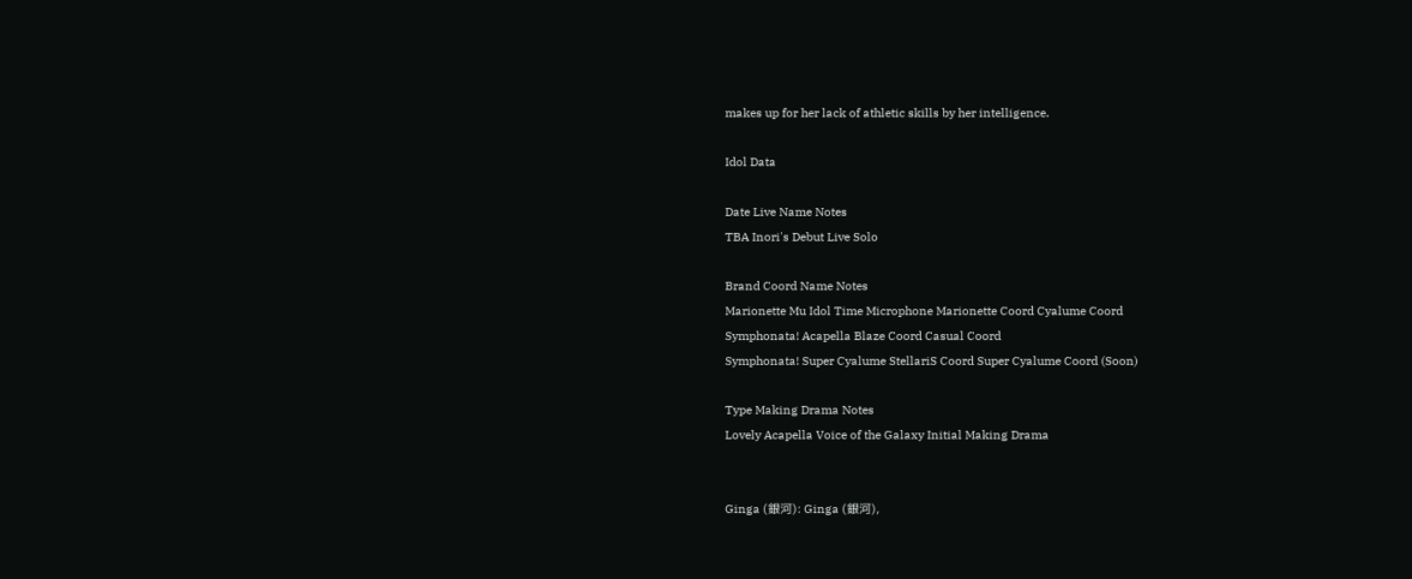makes up for her lack of athletic skills by her intelligence.

Idol Data

Date Live Name Notes
TBA Inori's Debut Live Solo

Brand Coord Name Notes
Marionette Mu Idol Time Microphone Marionette Coord Cyalume Coord
Symphonata! Acapella Blaze Coord Casual Coord
Symphonata! Super Cyalume StellariS Coord Super Cyalume Coord (Soon)

Type Making Drama Notes
Lovely Acapella Voice of the Galaxy Initial Making Drama


Ginga (銀河): Ginga (銀河),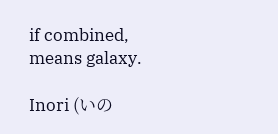if combined, means galaxy.

Inori (いの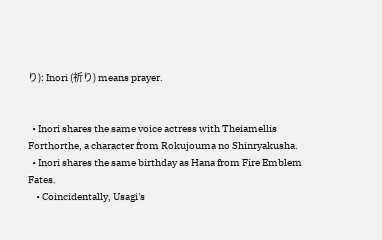り): Inori (祈り) means prayer.


  • Inori shares the same voice actress with Theiamellis Forthorthe, a character from Rokujouma no Shinryakusha.
  • Inori shares the same birthday as Hana from Fire Emblem Fates.
    • Coincidentally, Usagi's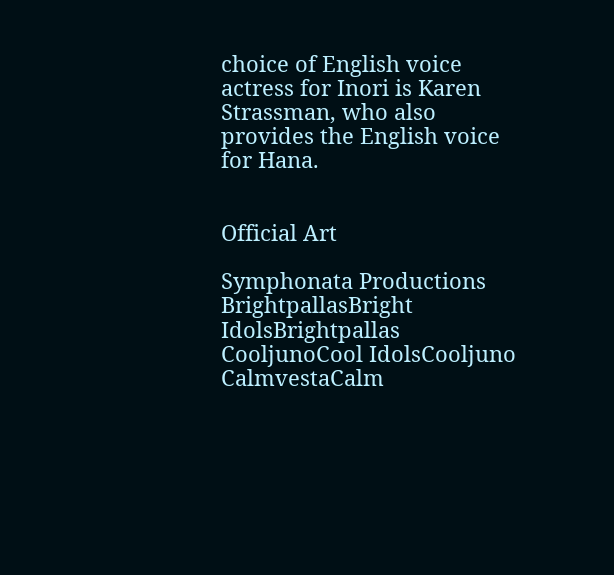choice of English voice actress for Inori is Karen Strassman, who also provides the English voice for Hana.


Official Art

Symphonata Productions
BrightpallasBright IdolsBrightpallas
CooljunoCool IdolsCooljuno
CalmvestaCalm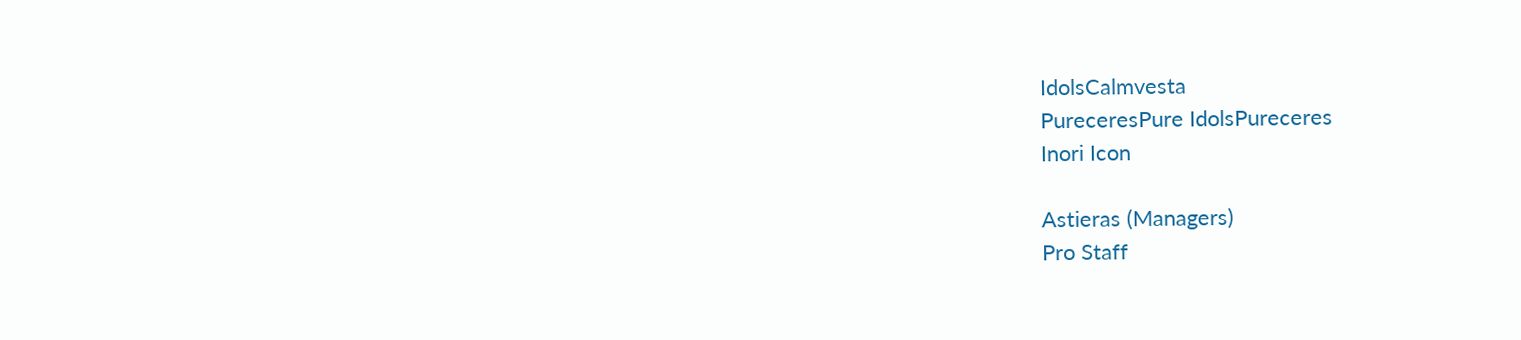IdolsCalmvesta
PureceresPure IdolsPureceres
Inori Icon

Astieras (Managers)
Pro Staff